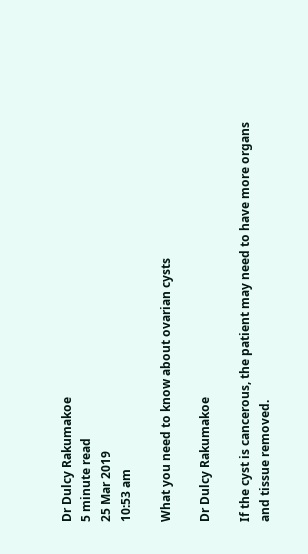Dr Dulcy Rakumakoe
5 minute read
25 Mar 2019
10:53 am

What you need to know about ovarian cysts

Dr Dulcy Rakumakoe

If the cyst is cancerous, the patient may need to have more organs and tissue removed.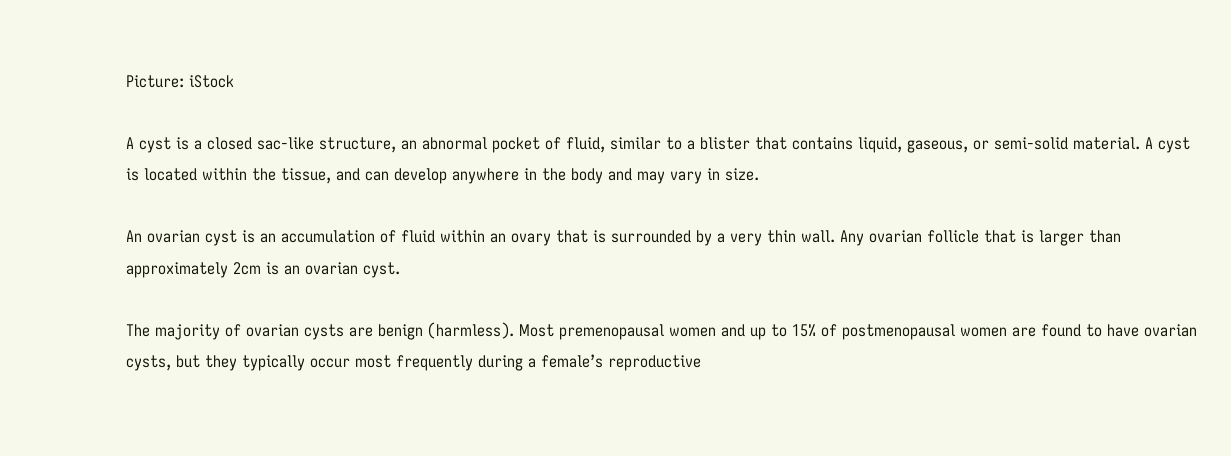Picture: iStock

A cyst is a closed sac-like structure, an abnormal pocket of fluid, similar to a blister that contains liquid, gaseous, or semi-solid material. A cyst is located within the tissue, and can develop anywhere in the body and may vary in size.

An ovarian cyst is an accumulation of fluid within an ovary that is surrounded by a very thin wall. Any ovarian follicle that is larger than approximately 2cm is an ovarian cyst.

The majority of ovarian cysts are benign (harmless). Most premenopausal women and up to 15% of postmenopausal women are found to have ovarian cysts, but they typically occur most frequently during a female’s reproductive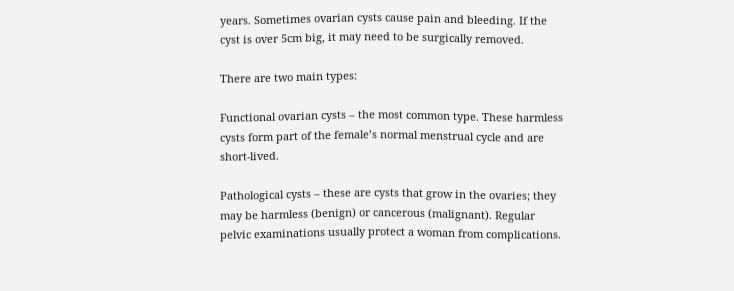years. Sometimes ovarian cysts cause pain and bleeding. If the cyst is over 5cm big, it may need to be surgically removed.

There are two main types:

Functional ovarian cysts – the most common type. These harmless cysts form part of the female’s normal menstrual cycle and are short-lived.

Pathological cysts – these are cysts that grow in the ovaries; they may be harmless (benign) or cancerous (malignant). Regular pelvic examinations usually protect a woman from complications.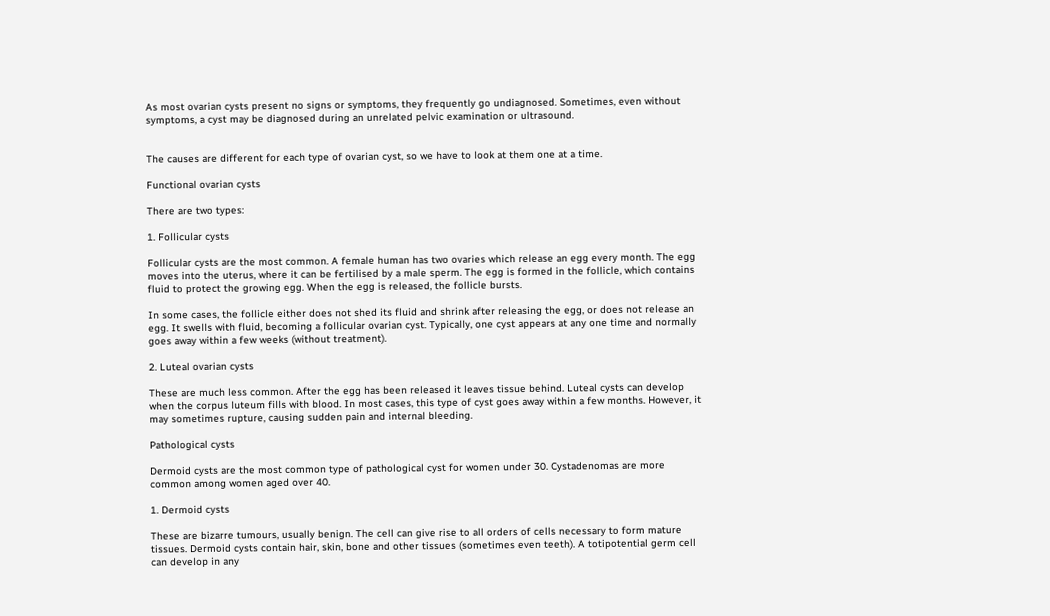As most ovarian cysts present no signs or symptoms, they frequently go undiagnosed. Sometimes, even without symptoms, a cyst may be diagnosed during an unrelated pelvic examination or ultrasound.


The causes are different for each type of ovarian cyst, so we have to look at them one at a time.

Functional ovarian cysts

There are two types:

1. Follicular cysts

Follicular cysts are the most common. A female human has two ovaries which release an egg every month. The egg moves into the uterus, where it can be fertilised by a male sperm. The egg is formed in the follicle, which contains fluid to protect the growing egg. When the egg is released, the follicle bursts.

In some cases, the follicle either does not shed its fluid and shrink after releasing the egg, or does not release an egg. It swells with fluid, becoming a follicular ovarian cyst. Typically, one cyst appears at any one time and normally goes away within a few weeks (without treatment).

2. Luteal ovarian cysts

These are much less common. After the egg has been released it leaves tissue behind. Luteal cysts can develop when the corpus luteum fills with blood. In most cases, this type of cyst goes away within a few months. However, it may sometimes rupture, causing sudden pain and internal bleeding.

Pathological cysts

Dermoid cysts are the most common type of pathological cyst for women under 30. Cystadenomas are more common among women aged over 40.

1. Dermoid cysts

These are bizarre tumours, usually benign. The cell can give rise to all orders of cells necessary to form mature tissues. Dermoid cysts contain hair, skin, bone and other tissues (sometimes even teeth). A totipotential germ cell can develop in any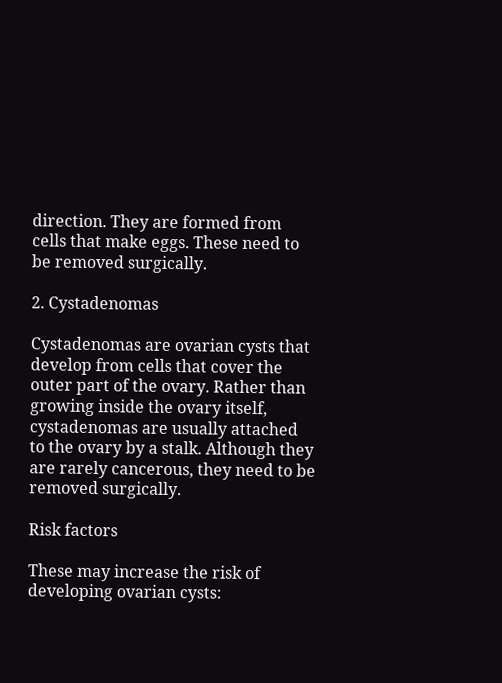direction. They are formed from cells that make eggs. These need to be removed surgically.

2. Cystadenomas

Cystadenomas are ovarian cysts that develop from cells that cover the outer part of the ovary. Rather than growing inside the ovary itself, cystadenomas are usually attached to the ovary by a stalk. Although they are rarely cancerous, they need to be removed surgically.

Risk factors

These may increase the risk of developing ovarian cysts: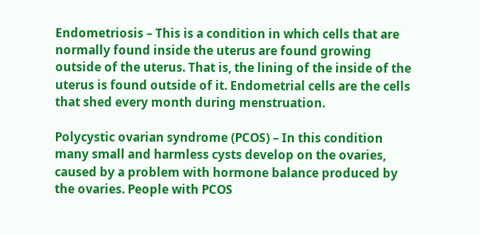Endometriosis – This is a condition in which cells that are normally found inside the uterus are found growing outside of the uterus. That is, the lining of the inside of the uterus is found outside of it. Endometrial cells are the cells that shed every month during menstruation.

Polycystic ovarian syndrome (PCOS) – In this condition many small and harmless cysts develop on the ovaries, caused by a problem with hormone balance produced by the ovaries. People with PCOS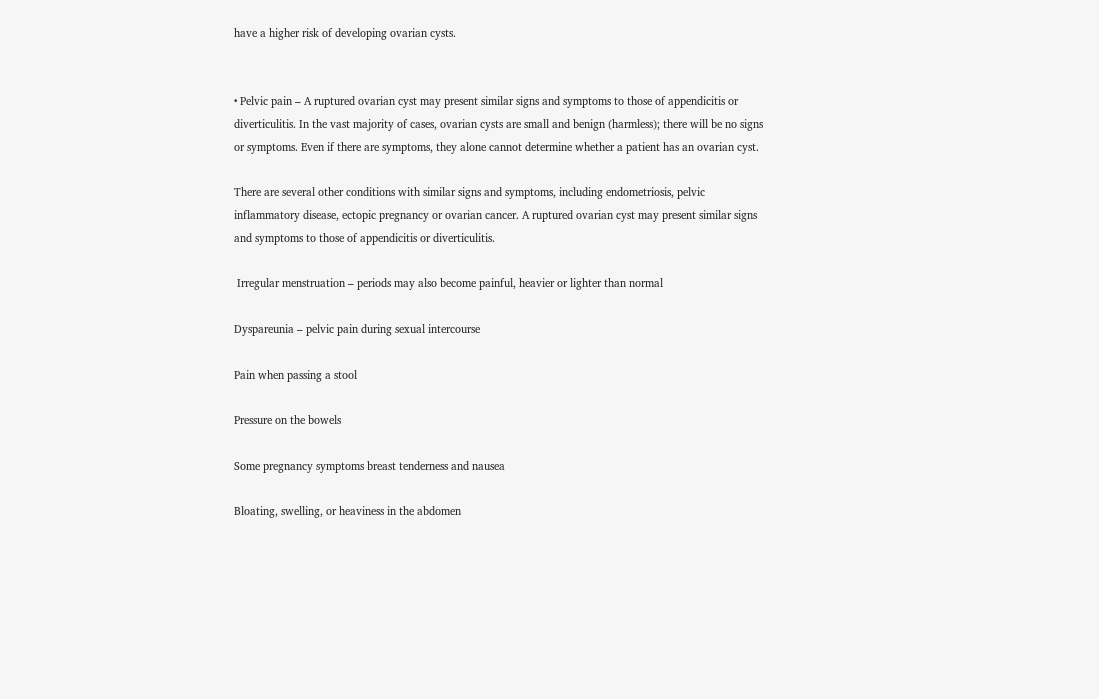have a higher risk of developing ovarian cysts.


• Pelvic pain – A ruptured ovarian cyst may present similar signs and symptoms to those of appendicitis or diverticulitis. In the vast majority of cases, ovarian cysts are small and benign (harmless); there will be no signs or symptoms. Even if there are symptoms, they alone cannot determine whether a patient has an ovarian cyst.

There are several other conditions with similar signs and symptoms, including endometriosis, pelvic inflammatory disease, ectopic pregnancy or ovarian cancer. A ruptured ovarian cyst may present similar signs and symptoms to those of appendicitis or diverticulitis.

 Irregular menstruation – periods may also become painful, heavier or lighter than normal

Dyspareunia – pelvic pain during sexual intercourse

Pain when passing a stool

Pressure on the bowels

Some pregnancy symptoms breast tenderness and nausea

Bloating, swelling, or heaviness in the abdomen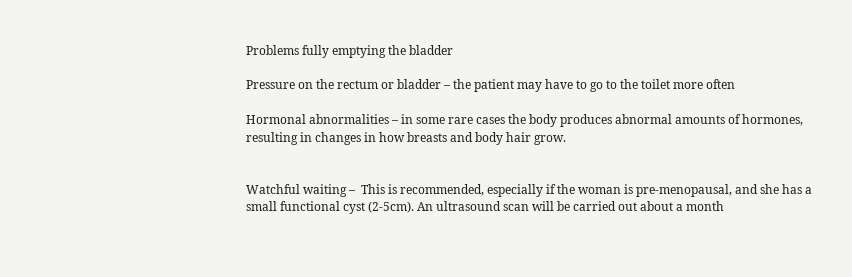Problems fully emptying the bladder

Pressure on the rectum or bladder – the patient may have to go to the toilet more often

Hormonal abnormalities – in some rare cases the body produces abnormal amounts of hormones, resulting in changes in how breasts and body hair grow.


Watchful waiting –  This is recommended, especially if the woman is pre-menopausal, and she has a small functional cyst (2-5cm). An ultrasound scan will be carried out about a month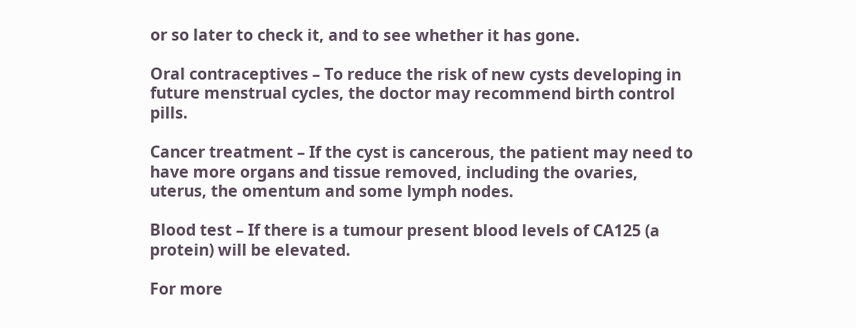or so later to check it, and to see whether it has gone.

Oral contraceptives – To reduce the risk of new cysts developing in future menstrual cycles, the doctor may recommend birth control pills.

Cancer treatment – If the cyst is cancerous, the patient may need to have more organs and tissue removed, including the ovaries, uterus, the omentum and some lymph nodes.

Blood test – If there is a tumour present blood levels of CA125 (a protein) will be elevated.

For more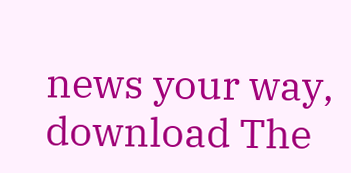news your way, download The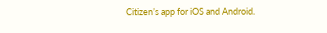Citizen’s app for iOS and Android.